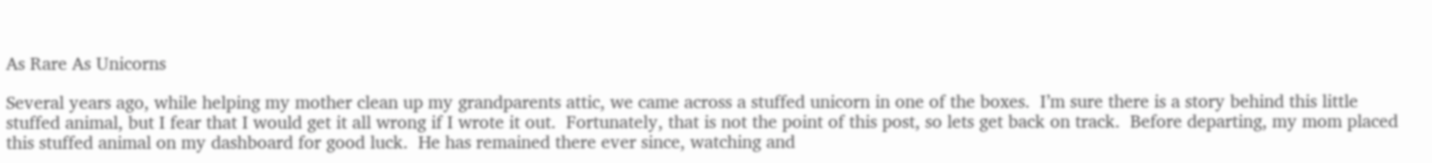As Rare As Unicorns

Several years ago, while helping my mother clean up my grandparents attic, we came across a stuffed unicorn in one of the boxes.  I’m sure there is a story behind this little stuffed animal, but I fear that I would get it all wrong if I wrote it out.  Fortunately, that is not the point of this post, so lets get back on track.  Before departing, my mom placed this stuffed animal on my dashboard for good luck.  He has remained there ever since, watching and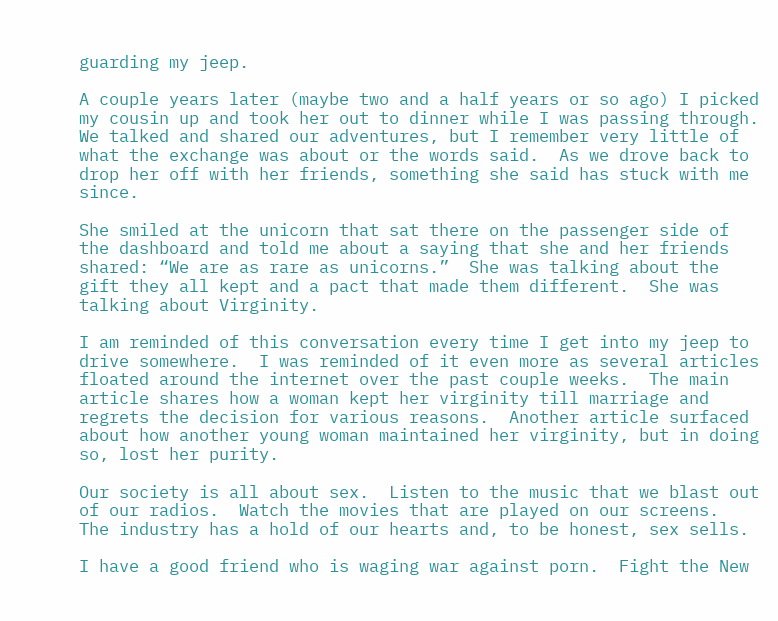guarding my jeep.

A couple years later (maybe two and a half years or so ago) I picked my cousin up and took her out to dinner while I was passing through.  We talked and shared our adventures, but I remember very little of what the exchange was about or the words said.  As we drove back to drop her off with her friends, something she said has stuck with me since.

She smiled at the unicorn that sat there on the passenger side of the dashboard and told me about a saying that she and her friends shared: “We are as rare as unicorns.”  She was talking about the gift they all kept and a pact that made them different.  She was talking about Virginity.

I am reminded of this conversation every time I get into my jeep to drive somewhere.  I was reminded of it even more as several articles floated around the internet over the past couple weeks.  The main article shares how a woman kept her virginity till marriage and regrets the decision for various reasons.  Another article surfaced about how another young woman maintained her virginity, but in doing so, lost her purity.

Our society is all about sex.  Listen to the music that we blast out of our radios.  Watch the movies that are played on our screens.  The industry has a hold of our hearts and, to be honest, sex sells.

I have a good friend who is waging war against porn.  Fight the New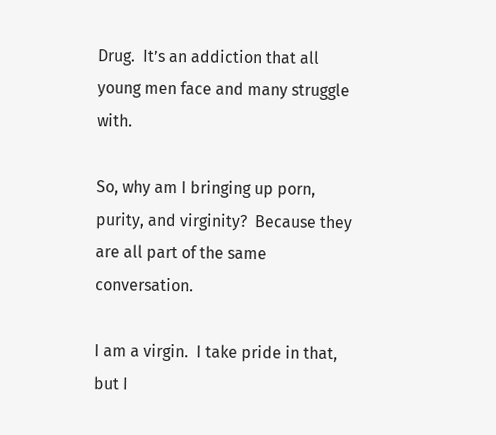Drug.  It’s an addiction that all young men face and many struggle with.

So, why am I bringing up porn, purity, and virginity?  Because they are all part of the same conversation.

I am a virgin.  I take pride in that, but I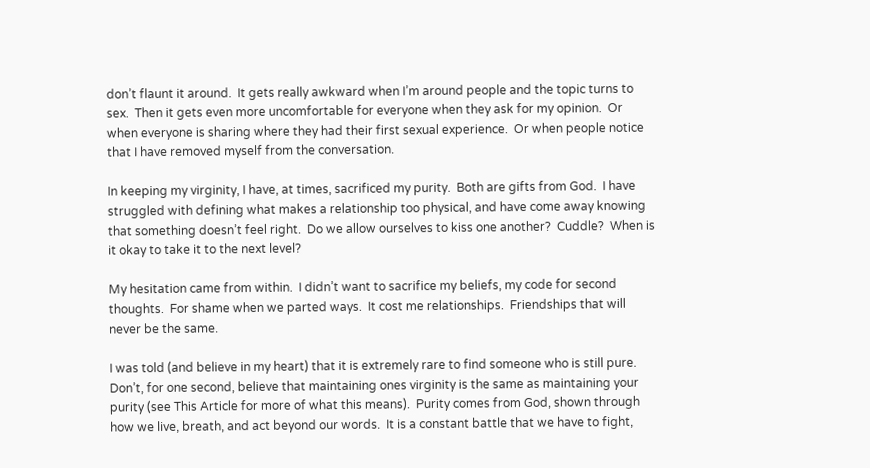don’t flaunt it around.  It gets really awkward when I’m around people and the topic turns to sex.  Then it gets even more uncomfortable for everyone when they ask for my opinion.  Or when everyone is sharing where they had their first sexual experience.  Or when people notice that I have removed myself from the conversation.

In keeping my virginity, I have, at times, sacrificed my purity.  Both are gifts from God.  I have struggled with defining what makes a relationship too physical, and have come away knowing that something doesn’t feel right.  Do we allow ourselves to kiss one another?  Cuddle?  When is it okay to take it to the next level?

My hesitation came from within.  I didn’t want to sacrifice my beliefs, my code for second thoughts.  For shame when we parted ways.  It cost me relationships.  Friendships that will never be the same.

I was told (and believe in my heart) that it is extremely rare to find someone who is still pure.  Don’t, for one second, believe that maintaining ones virginity is the same as maintaining your purity (see This Article for more of what this means).  Purity comes from God, shown through how we live, breath, and act beyond our words.  It is a constant battle that we have to fight,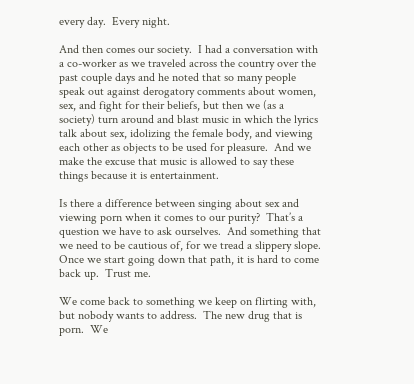every day.  Every night.

And then comes our society.  I had a conversation with a co-worker as we traveled across the country over the past couple days and he noted that so many people speak out against derogatory comments about women, sex, and fight for their beliefs, but then we (as a society) turn around and blast music in which the lyrics talk about sex, idolizing the female body, and viewing each other as objects to be used for pleasure.  And we make the excuse that music is allowed to say these things because it is entertainment.

Is there a difference between singing about sex and viewing porn when it comes to our purity?  That’s a question we have to ask ourselves.  And something that we need to be cautious of, for we tread a slippery slope.  Once we start going down that path, it is hard to come back up.  Trust me.

We come back to something we keep on flirting with, but nobody wants to address.  The new drug that is porn.  We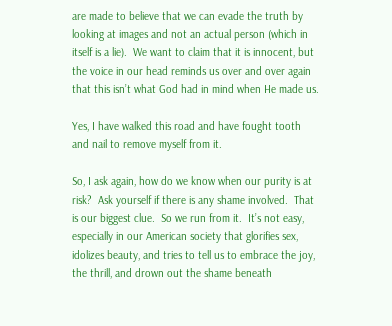are made to believe that we can evade the truth by looking at images and not an actual person (which in itself is a lie).  We want to claim that it is innocent, but the voice in our head reminds us over and over again that this isn’t what God had in mind when He made us.

Yes, I have walked this road and have fought tooth and nail to remove myself from it.

So, I ask again, how do we know when our purity is at risk?  Ask yourself if there is any shame involved.  That is our biggest clue.  So we run from it.  It’s not easy, especially in our American society that glorifies sex, idolizes beauty, and tries to tell us to embrace the joy, the thrill, and drown out the shame beneath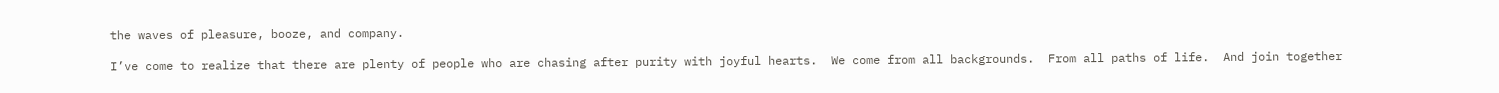the waves of pleasure, booze, and company.

I’ve come to realize that there are plenty of people who are chasing after purity with joyful hearts.  We come from all backgrounds.  From all paths of life.  And join together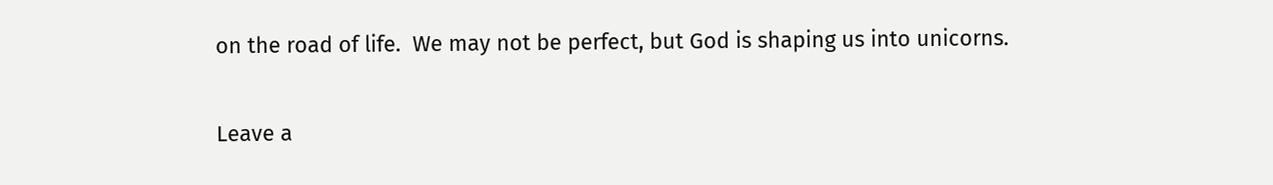on the road of life.  We may not be perfect, but God is shaping us into unicorns.


Leave a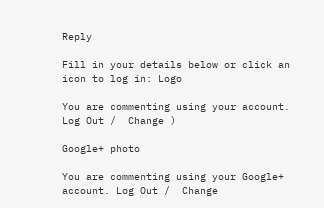Reply

Fill in your details below or click an icon to log in: Logo

You are commenting using your account. Log Out /  Change )

Google+ photo

You are commenting using your Google+ account. Log Out /  Change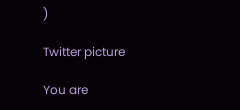)

Twitter picture

You are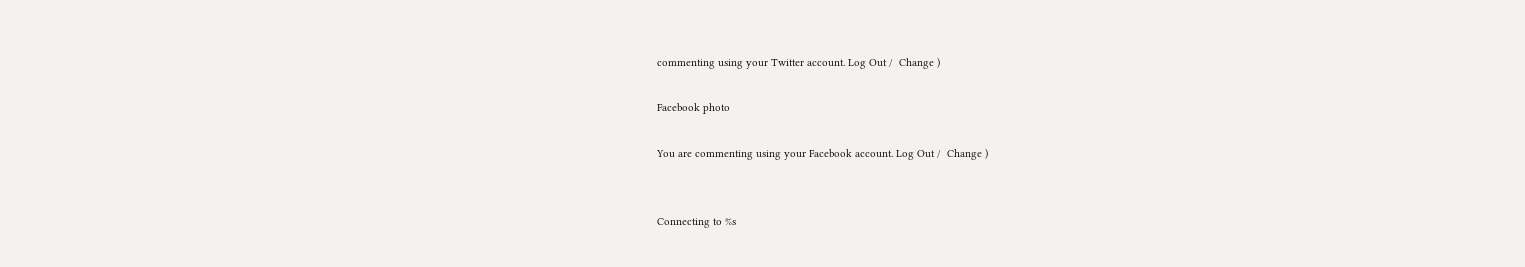commenting using your Twitter account. Log Out /  Change )

Facebook photo

You are commenting using your Facebook account. Log Out /  Change )


Connecting to %s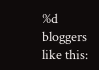%d bloggers like this: